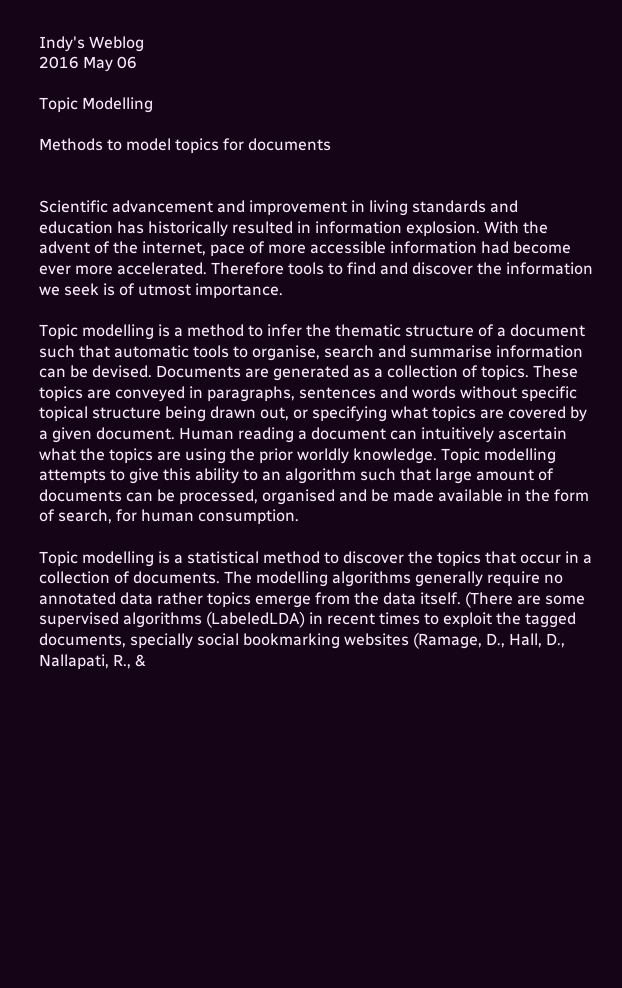Indy's Weblog
2016 May 06

Topic Modelling

Methods to model topics for documents


Scientific advancement and improvement in living standards and education has historically resulted in information explosion. With the advent of the internet, pace of more accessible information had become ever more accelerated. Therefore tools to find and discover the information we seek is of utmost importance.

Topic modelling is a method to infer the thematic structure of a document such that automatic tools to organise, search and summarise information can be devised. Documents are generated as a collection of topics. These topics are conveyed in paragraphs, sentences and words without specific topical structure being drawn out, or specifying what topics are covered by a given document. Human reading a document can intuitively ascertain what the topics are using the prior worldly knowledge. Topic modelling attempts to give this ability to an algorithm such that large amount of documents can be processed, organised and be made available in the form of search, for human consumption.

Topic modelling is a statistical method to discover the topics that occur in a collection of documents. The modelling algorithms generally require no annotated data rather topics emerge from the data itself. (There are some supervised algorithms (LabeledLDA) in recent times to exploit the tagged documents, specially social bookmarking websites (Ramage, D., Hall, D., Nallapati, R., &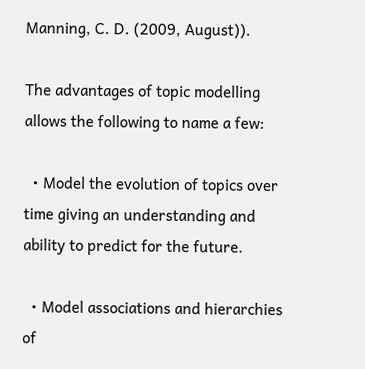Manning, C. D. (2009, August)).

The advantages of topic modelling allows the following to name a few:

  • Model the evolution of topics over time giving an understanding and ability to predict for the future.

  • Model associations and hierarchies of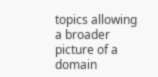topics allowing a broader picture of a domain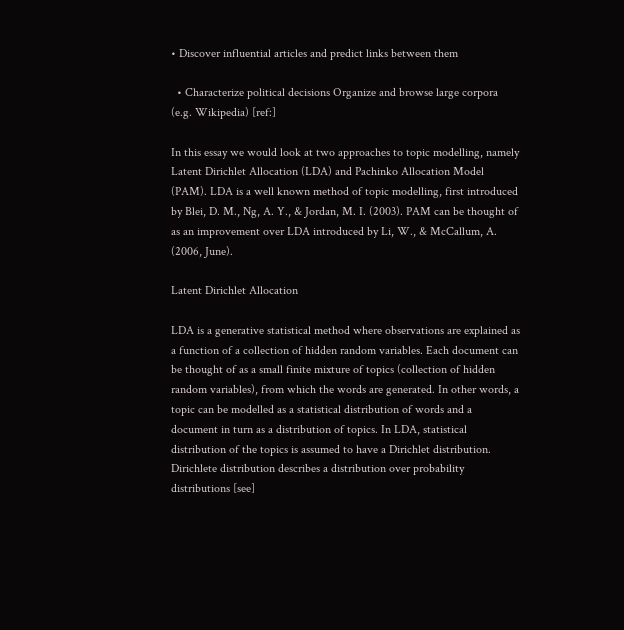• Discover influential articles and predict links between them

  • Characterize political decisions Organize and browse large corpora (e.g. Wikipedia) [ref:]

In this essay we would look at two approaches to topic modelling, namely Latent Dirichlet Allocation (LDA) and Pachinko Allocation Model (PAM). LDA is a well known method of topic modelling, first introduced by Blei, D. M., Ng, A. Y., & Jordan, M. I. (2003). PAM can be thought of as an improvement over LDA introduced by Li, W., & McCallum, A. (2006, June).

Latent Dirichlet Allocation

LDA is a generative statistical method where observations are explained as a function of a collection of hidden random variables. Each document can be thought of as a small finite mixture of topics (collection of hidden random variables), from which the words are generated. In other words, a topic can be modelled as a statistical distribution of words and a document in turn as a distribution of topics. In LDA, statistical distribution of the topics is assumed to have a Dirichlet distribution. Dirichlete distribution describes a distribution over probability distributions [see]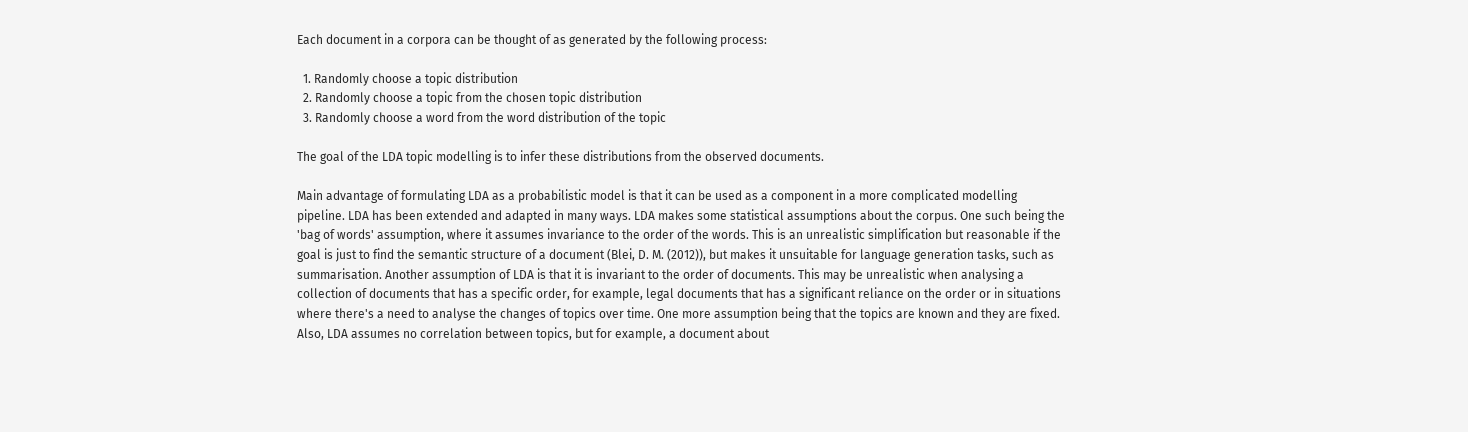Each document in a corpora can be thought of as generated by the following process:

  1. Randomly choose a topic distribution
  2. Randomly choose a topic from the chosen topic distribution
  3. Randomly choose a word from the word distribution of the topic

The goal of the LDA topic modelling is to infer these distributions from the observed documents.

Main advantage of formulating LDA as a probabilistic model is that it can be used as a component in a more complicated modelling pipeline. LDA has been extended and adapted in many ways. LDA makes some statistical assumptions about the corpus. One such being the 'bag of words' assumption, where it assumes invariance to the order of the words. This is an unrealistic simplification but reasonable if the goal is just to find the semantic structure of a document (Blei, D. M. (2012)), but makes it unsuitable for language generation tasks, such as summarisation. Another assumption of LDA is that it is invariant to the order of documents. This may be unrealistic when analysing a collection of documents that has a specific order, for example, legal documents that has a significant reliance on the order or in situations where there's a need to analyse the changes of topics over time. One more assumption being that the topics are known and they are fixed. Also, LDA assumes no correlation between topics, but for example, a document about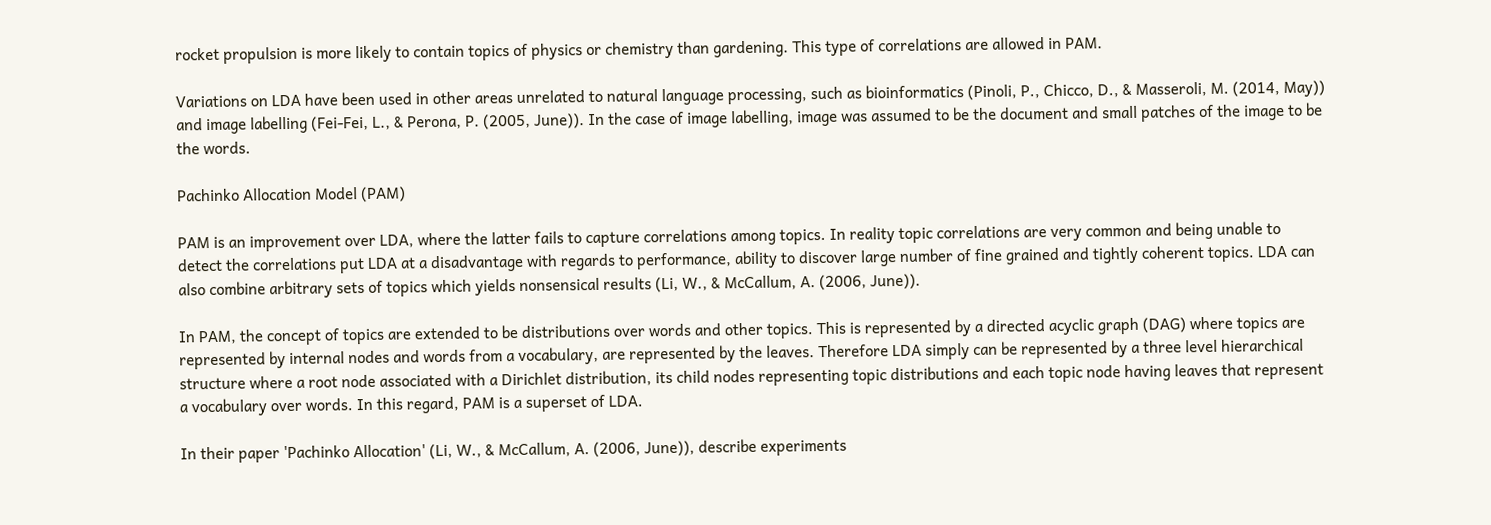rocket propulsion is more likely to contain topics of physics or chemistry than gardening. This type of correlations are allowed in PAM.

Variations on LDA have been used in other areas unrelated to natural language processing, such as bioinformatics (Pinoli, P., Chicco, D., & Masseroli, M. (2014, May)) and image labelling (Fei-Fei, L., & Perona, P. (2005, June)). In the case of image labelling, image was assumed to be the document and small patches of the image to be the words.

Pachinko Allocation Model (PAM)

PAM is an improvement over LDA, where the latter fails to capture correlations among topics. In reality topic correlations are very common and being unable to detect the correlations put LDA at a disadvantage with regards to performance, ability to discover large number of fine grained and tightly coherent topics. LDA can also combine arbitrary sets of topics which yields nonsensical results (Li, W., & McCallum, A. (2006, June)).

In PAM, the concept of topics are extended to be distributions over words and other topics. This is represented by a directed acyclic graph (DAG) where topics are represented by internal nodes and words from a vocabulary, are represented by the leaves. Therefore LDA simply can be represented by a three level hierarchical structure where a root node associated with a Dirichlet distribution, its child nodes representing topic distributions and each topic node having leaves that represent a vocabulary over words. In this regard, PAM is a superset of LDA.

In their paper 'Pachinko Allocation' (Li, W., & McCallum, A. (2006, June)), describe experiments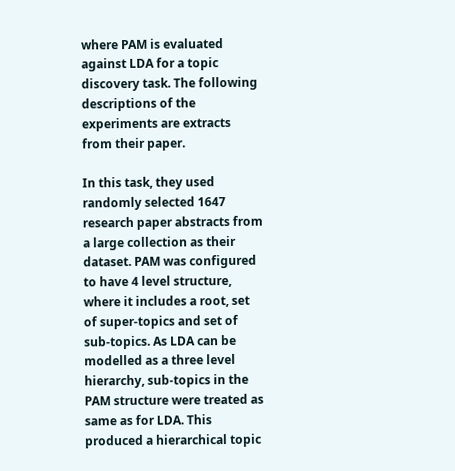where PAM is evaluated against LDA for a topic discovery task. The following descriptions of the experiments are extracts from their paper.

In this task, they used randomly selected 1647 research paper abstracts from a large collection as their dataset. PAM was configured to have 4 level structure, where it includes a root, set of super-topics and set of sub-topics. As LDA can be modelled as a three level hierarchy, sub-topics in the PAM structure were treated as same as for LDA. This produced a hierarchical topic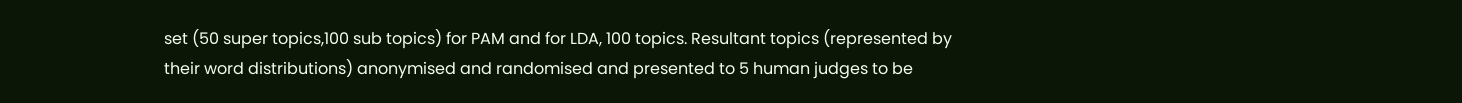set (50 super topics,100 sub topics) for PAM and for LDA, 100 topics. Resultant topics (represented by their word distributions) anonymised and randomised and presented to 5 human judges to be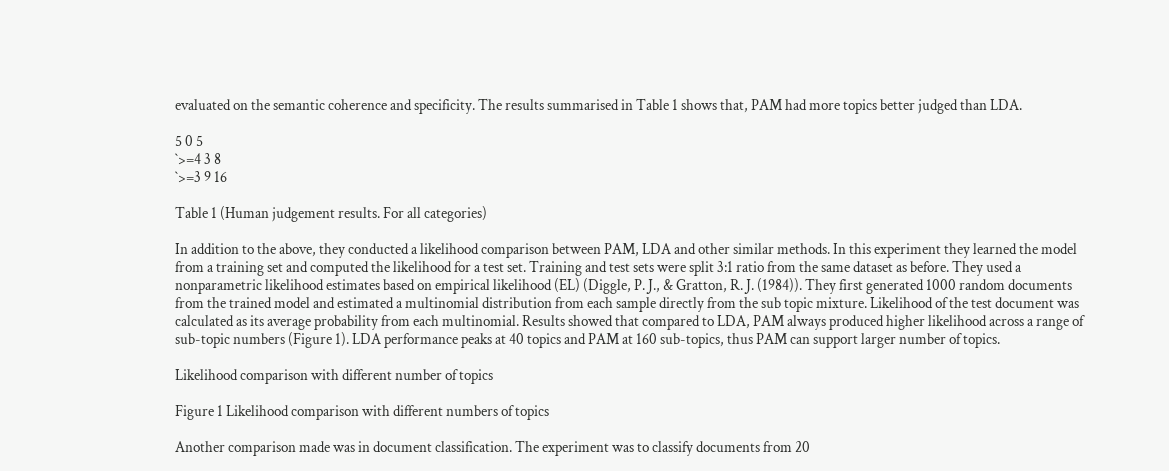evaluated on the semantic coherence and specificity. The results summarised in Table 1 shows that, PAM had more topics better judged than LDA.

5 0 5
`>=4 3 8
`>=3 9 16

Table 1 (Human judgement results. For all categories)

In addition to the above, they conducted a likelihood comparison between PAM, LDA and other similar methods. In this experiment they learned the model from a training set and computed the likelihood for a test set. Training and test sets were split 3:1 ratio from the same dataset as before. They used a nonparametric likelihood estimates based on empirical likelihood (EL) (Diggle, P. J., & Gratton, R. J. (1984)). They first generated 1000 random documents from the trained model and estimated a multinomial distribution from each sample directly from the sub topic mixture. Likelihood of the test document was calculated as its average probability from each multinomial. Results showed that compared to LDA, PAM always produced higher likelihood across a range of sub-topic numbers (Figure 1). LDA performance peaks at 40 topics and PAM at 160 sub-topics, thus PAM can support larger number of topics.

Likelihood comparison with different number of topics

Figure 1 Likelihood comparison with different numbers of topics

Another comparison made was in document classification. The experiment was to classify documents from 20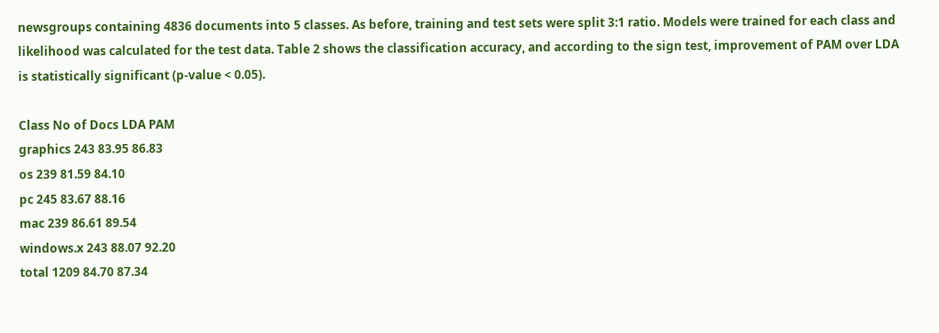newsgroups containing 4836 documents into 5 classes. As before, training and test sets were split 3:1 ratio. Models were trained for each class and likelihood was calculated for the test data. Table 2 shows the classification accuracy, and according to the sign test, improvement of PAM over LDA is statistically significant (p-value < 0.05).

Class No of Docs LDA PAM
graphics 243 83.95 86.83
os 239 81.59 84.10
pc 245 83.67 88.16
mac 239 86.61 89.54
windows.x 243 88.07 92.20
total 1209 84.70 87.34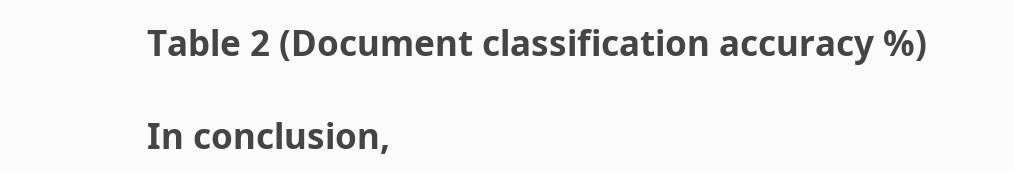Table 2 (Document classification accuracy %)

In conclusion,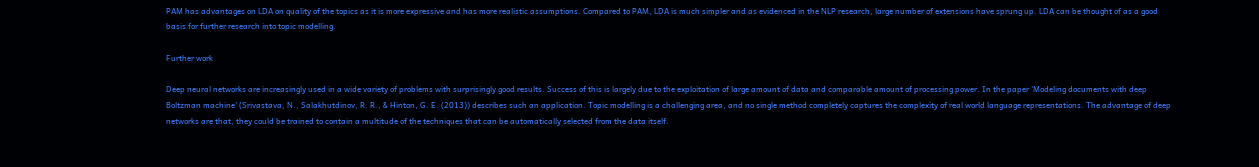PAM has advantages on LDA on quality of the topics as it is more expressive and has more realistic assumptions. Compared to PAM, LDA is much simpler and as evidenced in the NLP research, large number of extensions have sprung up. LDA can be thought of as a good basis for further research into topic modelling.

Further work

Deep neural networks are increasingly used in a wide variety of problems with surprisingly good results. Success of this is largely due to the exploitation of large amount of data and comparable amount of processing power. In the paper 'Modeling documents with deep Boltzman machine' (Srivastava, N., Salakhutdinov, R. R., & Hinton, G. E. (2013)) describes such an application. Topic modelling is a challenging area, and no single method completely captures the complexity of real world language representations. The advantage of deep networks are that, they could be trained to contain a multitude of the techniques that can be automatically selected from the data itself.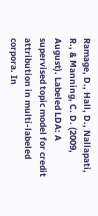Ramage, D., Hall, D., Nallapati, R., & Manning, C. D. (2009, August). Labeled LDA: A supervised topic model for credit attribution in multi-labeled corpora. In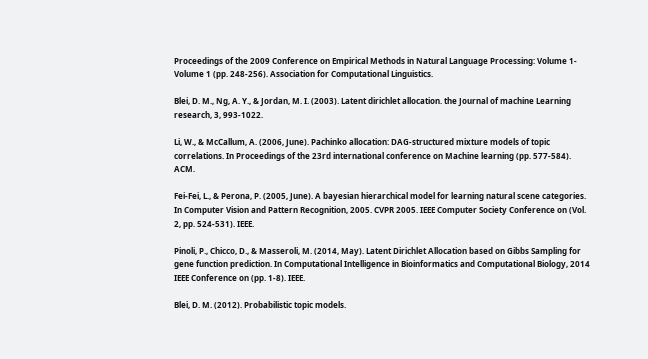Proceedings of the 2009 Conference on Empirical Methods in Natural Language Processing: Volume 1-Volume 1 (pp. 248-256). Association for Computational Linguistics.

Blei, D. M., Ng, A. Y., & Jordan, M. I. (2003). Latent dirichlet allocation. the Journal of machine Learning research, 3, 993-1022.

Li, W., & McCallum, A. (2006, June). Pachinko allocation: DAG-structured mixture models of topic correlations. In Proceedings of the 23rd international conference on Machine learning (pp. 577-584). ACM.

Fei-Fei, L., & Perona, P. (2005, June). A bayesian hierarchical model for learning natural scene categories. In Computer Vision and Pattern Recognition, 2005. CVPR 2005. IEEE Computer Society Conference on (Vol. 2, pp. 524-531). IEEE.

Pinoli, P., Chicco, D., & Masseroli, M. (2014, May). Latent Dirichlet Allocation based on Gibbs Sampling for gene function prediction. In Computational Intelligence in Bioinformatics and Computational Biology, 2014 IEEE Conference on (pp. 1-8). IEEE.

Blei, D. M. (2012). Probabilistic topic models.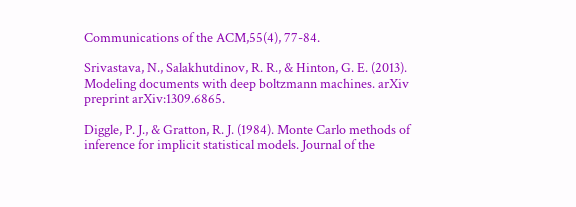Communications of the ACM,55(4), 77-84.

Srivastava, N., Salakhutdinov, R. R., & Hinton, G. E. (2013). Modeling documents with deep boltzmann machines. arXiv preprint arXiv:1309.6865.

Diggle, P. J., & Gratton, R. J. (1984). Monte Carlo methods of inference for implicit statistical models. Journal of the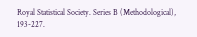Royal Statistical Society. Series B (Methodological), 193-227.